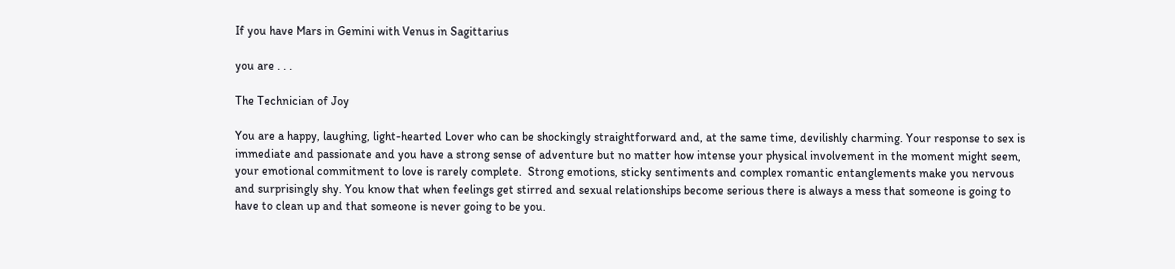If you have Mars in Gemini with Venus in Sagittarius

you are . . .

The Technician of Joy

You are a happy, laughing, light-hearted Lover who can be shockingly straightforward and, at the same time, devilishly charming. Your response to sex is immediate and passionate and you have a strong sense of adventure but no matter how intense your physical involvement in the moment might seem, your emotional commitment to love is rarely complete.  Strong emotions, sticky sentiments and complex romantic entanglements make you nervous and surprisingly shy. You know that when feelings get stirred and sexual relationships become serious there is always a mess that someone is going to have to clean up and that someone is never going to be you.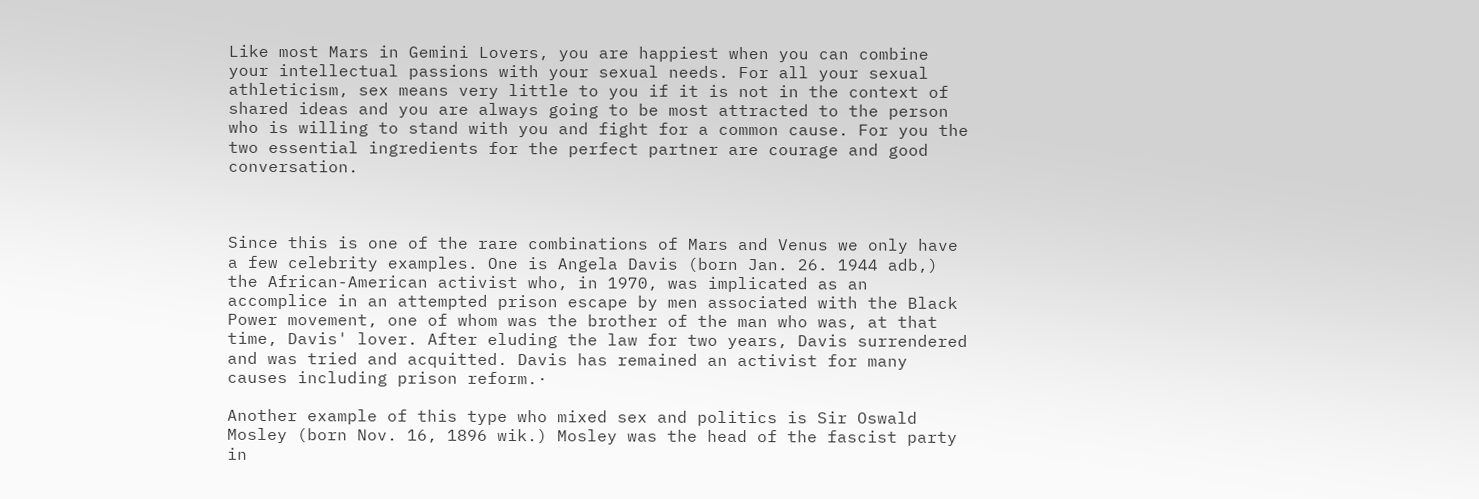Like most Mars in Gemini Lovers, you are happiest when you can combine your intellectual passions with your sexual needs. For all your sexual athleticism, sex means very little to you if it is not in the context of shared ideas and you are always going to be most attracted to the person who is willing to stand with you and fight for a common cause. For you the two essential ingredients for the perfect partner are courage and good conversation.



Since this is one of the rare combinations of Mars and Venus we only have a few celebrity examples. One is Angela Davis (born Jan. 26. 1944 adb,) the African-American activist who, in 1970, was implicated as an accomplice in an attempted prison escape by men associated with the Black Power movement, one of whom was the brother of the man who was, at that time, Davis' lover. After eluding the law for two years, Davis surrendered and was tried and acquitted. Davis has remained an activist for many causes including prison reform.·

Another example of this type who mixed sex and politics is Sir Oswald Mosley (born Nov. 16, 1896 wik.) Mosley was the head of the fascist party in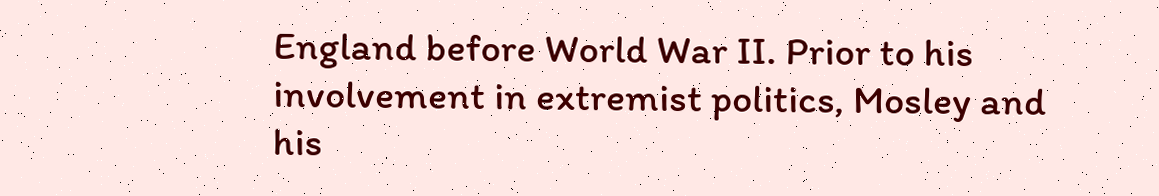England before World War II. Prior to his involvement in extremist politics, Mosley and his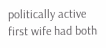politically active first wife had both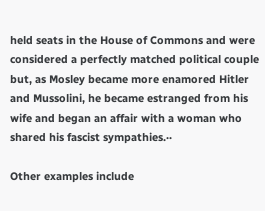held seats in the House of Commons and were considered a perfectly matched political couple but, as Mosley became more enamored Hitler and Mussolini, he became estranged from his wife and began an affair with a woman who shared his fascist sympathies.··

Other examples include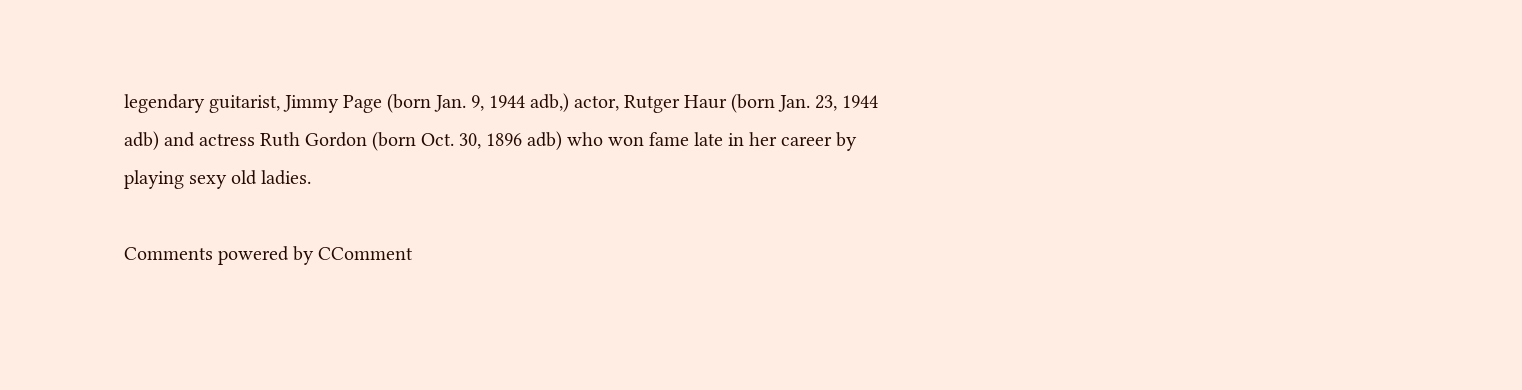legendary guitarist, Jimmy Page (born Jan. 9, 1944 adb,) actor, Rutger Haur (born Jan. 23, 1944 adb) and actress Ruth Gordon (born Oct. 30, 1896 adb) who won fame late in her career by playing sexy old ladies.

Comments powered by CComment